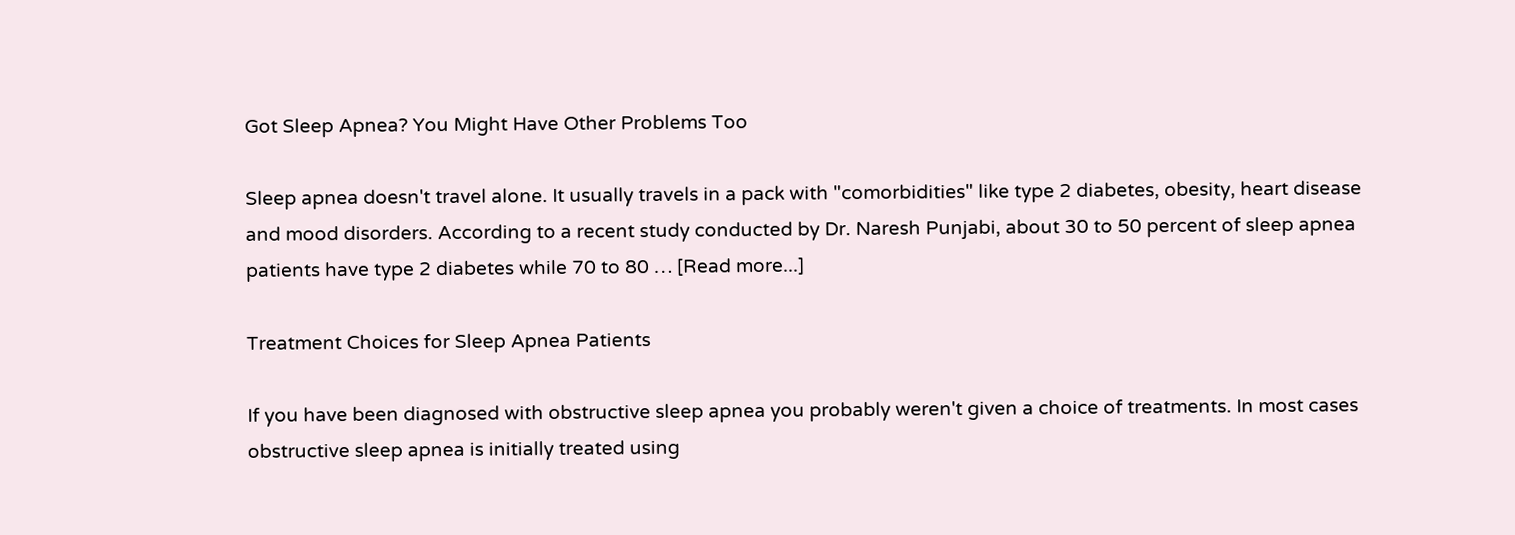Got Sleep Apnea? You Might Have Other Problems Too

Sleep apnea doesn't travel alone. It usually travels in a pack with "comorbidities" like type 2 diabetes, obesity, heart disease and mood disorders. According to a recent study conducted by Dr. Naresh Punjabi, about 30 to 50 percent of sleep apnea patients have type 2 diabetes while 70 to 80 … [Read more...]

Treatment Choices for Sleep Apnea Patients

If you have been diagnosed with obstructive sleep apnea you probably weren't given a choice of treatments. In most cases obstructive sleep apnea is initially treated using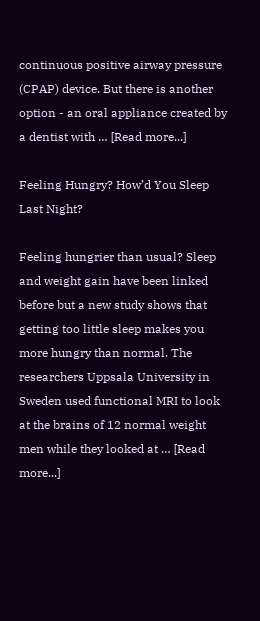continuous positive airway pressure (CPAP) device. But there is another option - an oral appliance created by a dentist with … [Read more...]

Feeling Hungry? How’d You Sleep Last Night?

Feeling hungrier than usual? Sleep and weight gain have been linked before but a new study shows that getting too little sleep makes you more hungry than normal. The researchers Uppsala University in Sweden used functional MRI to look at the brains of 12 normal weight men while they looked at … [Read more...]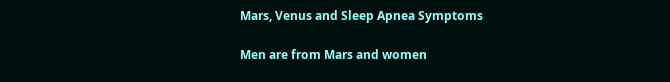Mars, Venus and Sleep Apnea Symptoms

Men are from Mars and women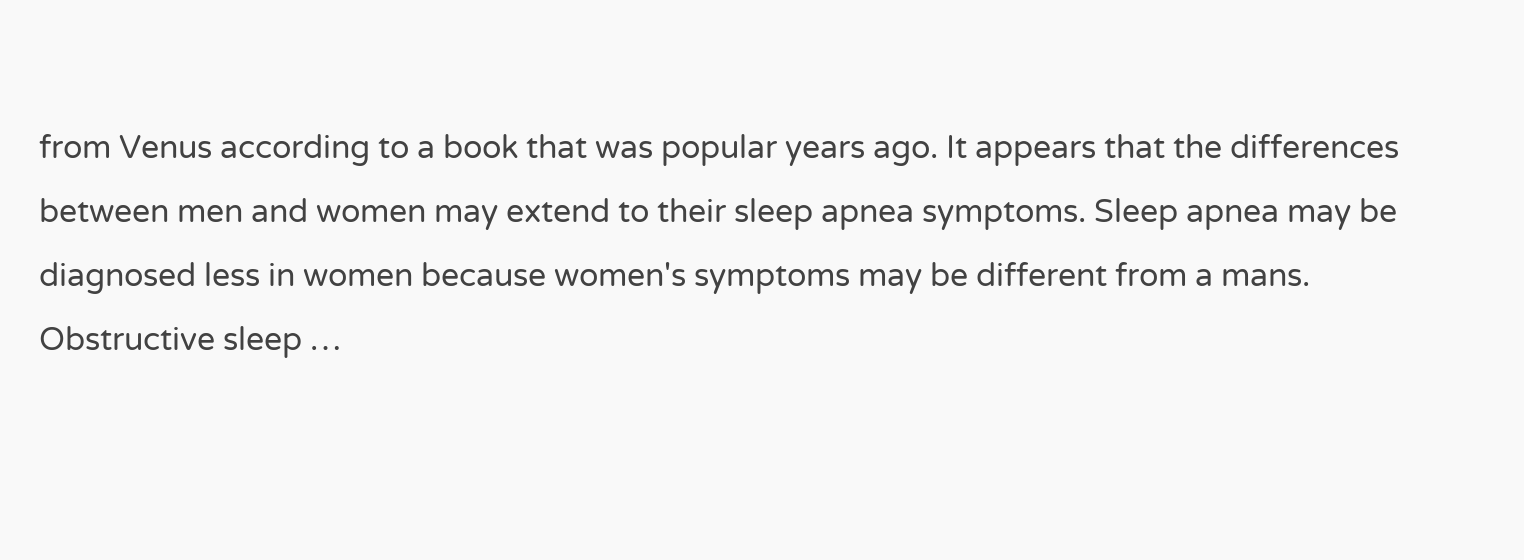from Venus according to a book that was popular years ago. It appears that the differences between men and women may extend to their sleep apnea symptoms. Sleep apnea may be diagnosed less in women because women's symptoms may be different from a mans. Obstructive sleep …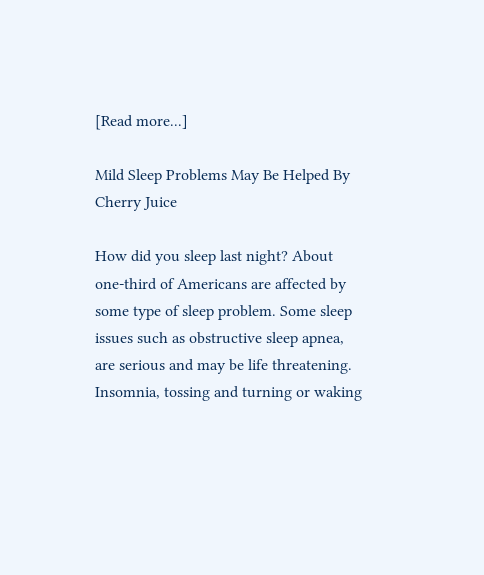[Read more...]

Mild Sleep Problems May Be Helped By Cherry Juice

How did you sleep last night? About one-third of Americans are affected by some type of sleep problem. Some sleep issues such as obstructive sleep apnea, are serious and may be life threatening.  Insomnia, tossing and turning or waking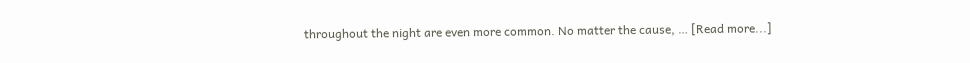throughout the night are even more common. No matter the cause, … [Read more...]